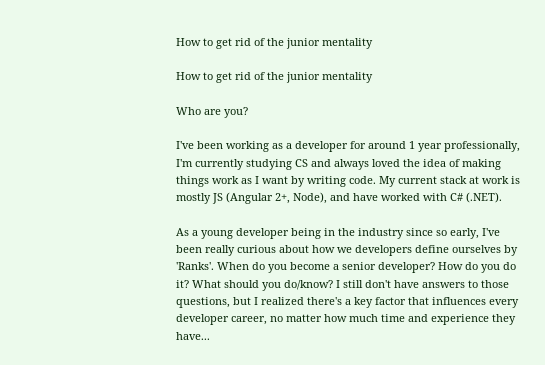How to get rid of the junior mentality

How to get rid of the junior mentality

Who are you?

I've been working as a developer for around 1 year professionally, I'm currently studying CS and always loved the idea of making things work as I want by writing code. My current stack at work is mostly JS (Angular 2+, Node), and have worked with C# (.NET).

As a young developer being in the industry since so early, I've been really curious about how we developers define ourselves by 'Ranks'. When do you become a senior developer? How do you do it? What should you do/know? I still don't have answers to those questions, but I realized there's a key factor that influences every developer career, no matter how much time and experience they have...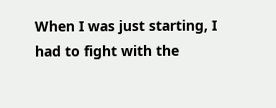When I was just starting, I had to fight with the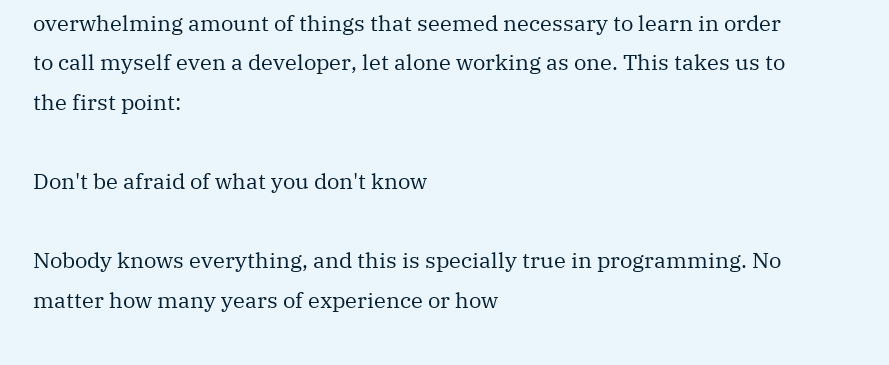overwhelming amount of things that seemed necessary to learn in order to call myself even a developer, let alone working as one. This takes us to the first point:

Don't be afraid of what you don't know

Nobody knows everything, and this is specially true in programming. No matter how many years of experience or how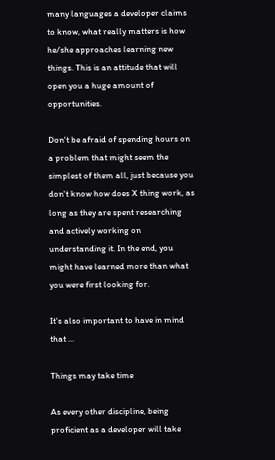many languages a developer claims to know, what really matters is how he/she approaches learning new things. This is an attitude that will open you a huge amount of opportunities.

Don't be afraid of spending hours on a problem that might seem the simplest of them all, just because you don't know how does X thing work, as long as they are spent researching and actively working on understanding it. In the end, you might have learned more than what you were first looking for.

It's also important to have in mind that ...

Things may take time

As every other discipline, being proficient as a developer will take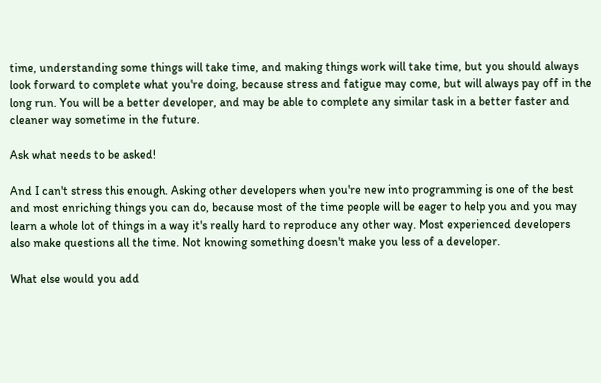time, understanding some things will take time, and making things work will take time, but you should always look forward to complete what you're doing, because stress and fatigue may come, but will always pay off in the long run. You will be a better developer, and may be able to complete any similar task in a better faster and cleaner way sometime in the future.

Ask what needs to be asked!

And I can't stress this enough. Asking other developers when you're new into programming is one of the best and most enriching things you can do, because most of the time people will be eager to help you and you may learn a whole lot of things in a way it's really hard to reproduce any other way. Most experienced developers also make questions all the time. Not knowing something doesn't make you less of a developer.

What else would you add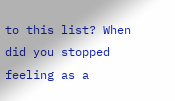to this list? When did you stopped feeling as a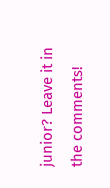junior? Leave it in the comments!